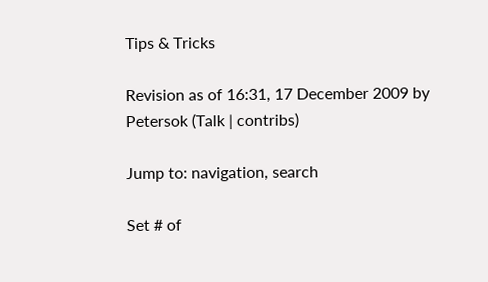Tips & Tricks

Revision as of 16:31, 17 December 2009 by Petersok (Talk | contribs)

Jump to: navigation, search

Set # of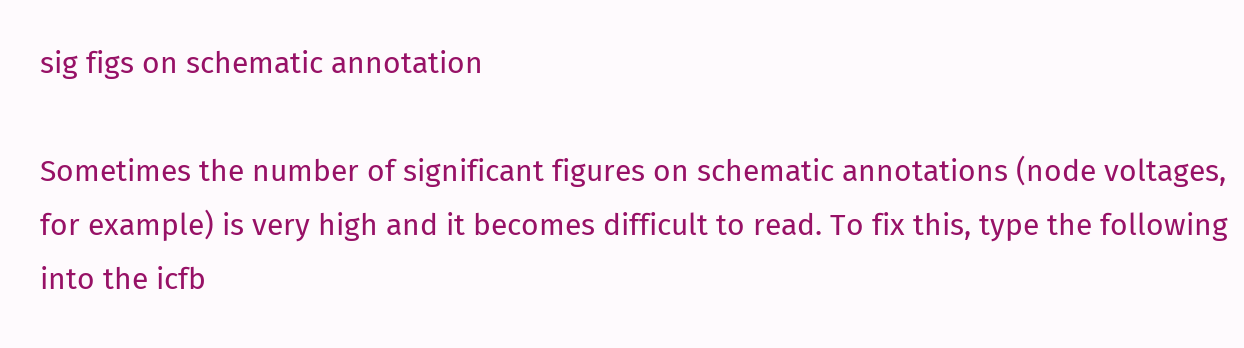sig figs on schematic annotation

Sometimes the number of significant figures on schematic annotations (node voltages, for example) is very high and it becomes difficult to read. To fix this, type the following into the icfb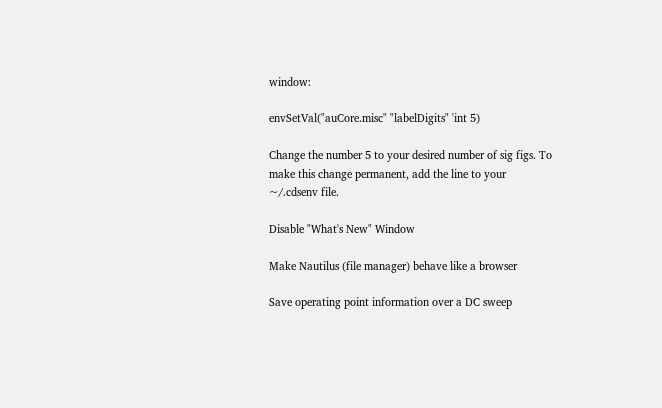window:

envSetVal("auCore.misc" "labelDigits" 'int 5)

Change the number 5 to your desired number of sig figs. To make this change permanent, add the line to your ~/.cdsenv file.

Disable "What's New" Window

Make Nautilus (file manager) behave like a browser

Save operating point information over a DC sweep